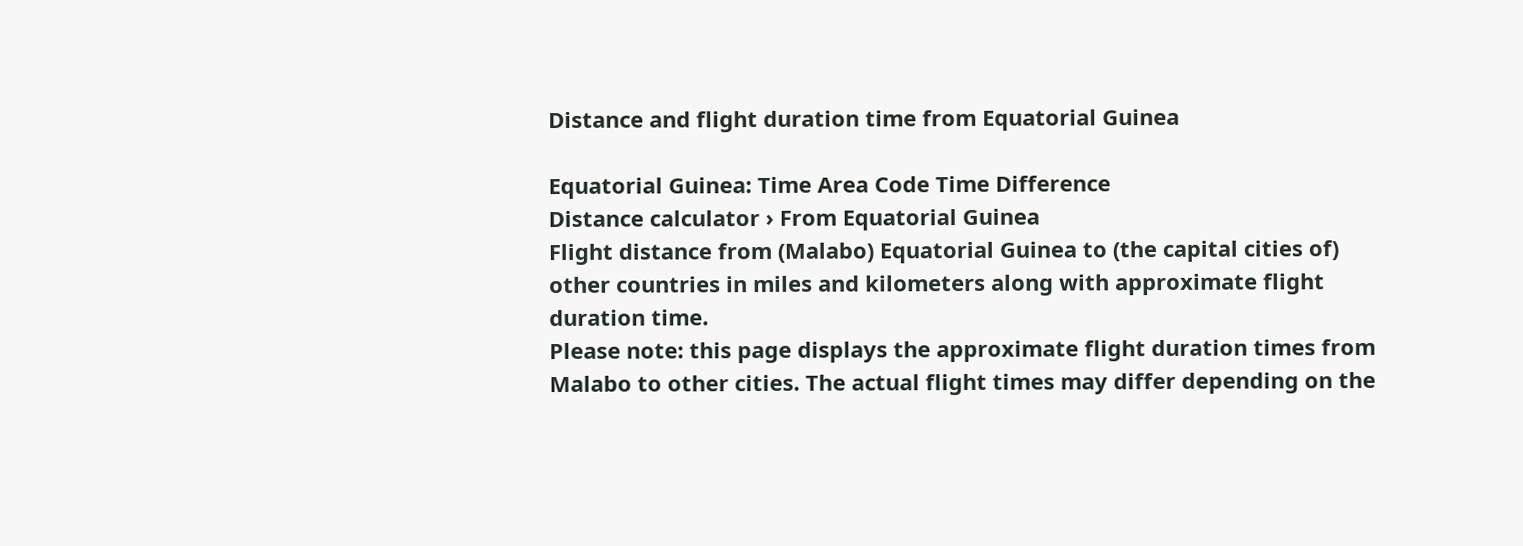Distance and flight duration time from Equatorial Guinea

Equatorial Guinea: Time Area Code Time Difference
Distance calculator › From Equatorial Guinea
Flight distance from (Malabo) Equatorial Guinea to (the capital cities of) other countries in miles and kilometers along with approximate flight duration time.
Please note: this page displays the approximate flight duration times from Malabo to other cities. The actual flight times may differ depending on the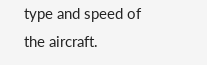type and speed of the aircraft.